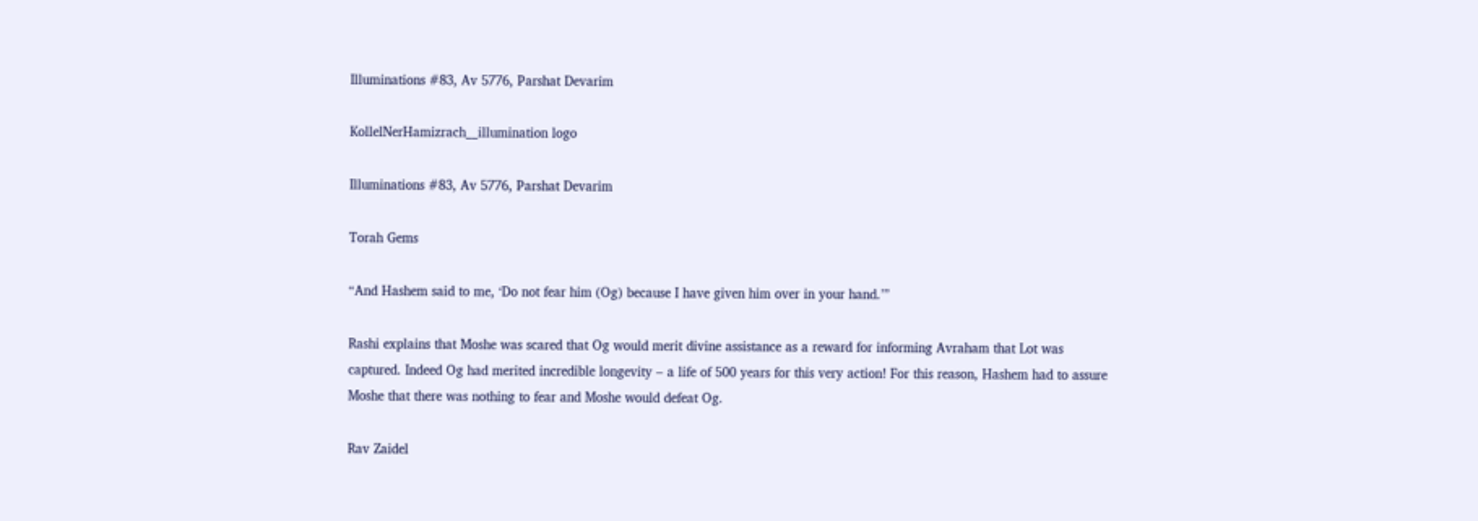Illuminations #83, Av 5776, Parshat Devarim

KollelNerHamizrach__illumination logo

Illuminations #83, Av 5776, Parshat Devarim

Torah Gems

“And Hashem said to me, ‘Do not fear him (Og) because I have given him over in your hand.’”

Rashi explains that Moshe was scared that Og would merit divine assistance as a reward for informing Avraham that Lot was captured. Indeed Og had merited incredible longevity – a life of 500 years for this very action! For this reason, Hashem had to assure Moshe that there was nothing to fear and Moshe would defeat Og.

Rav Zaidel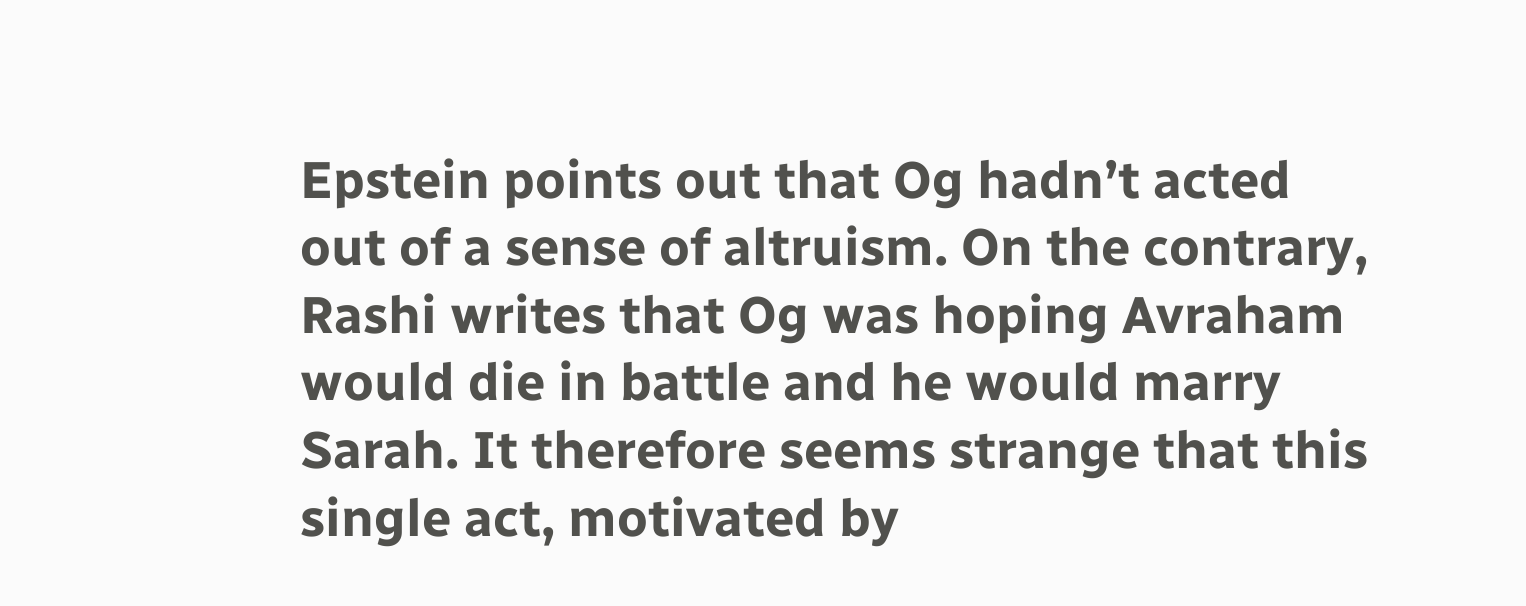Epstein points out that Og hadn’t acted out of a sense of altruism. On the contrary, Rashi writes that Og was hoping Avraham would die in battle and he would marry Sarah. It therefore seems strange that this single act, motivated by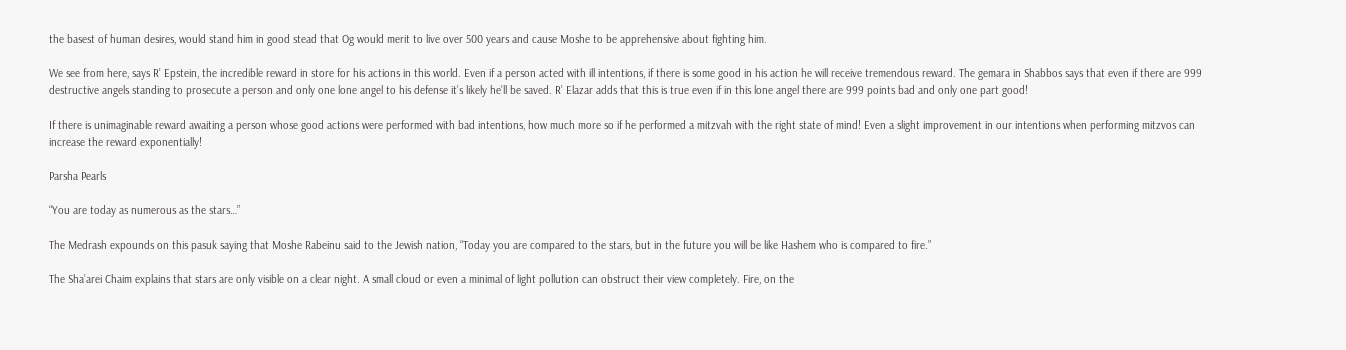the basest of human desires, would stand him in good stead that Og would merit to live over 500 years and cause Moshe to be apprehensive about fighting him.

We see from here, says R’ Epstein, the incredible reward in store for his actions in this world. Even if a person acted with ill intentions, if there is some good in his action he will receive tremendous reward. The gemara in Shabbos says that even if there are 999 destructive angels standing to prosecute a person and only one lone angel to his defense it’s likely he’ll be saved. R’ Elazar adds that this is true even if in this lone angel there are 999 points bad and only one part good!

If there is unimaginable reward awaiting a person whose good actions were performed with bad intentions, how much more so if he performed a mitzvah with the right state of mind! Even a slight improvement in our intentions when performing mitzvos can increase the reward exponentially!

Parsha Pearls

“You are today as numerous as the stars…”

The Medrash expounds on this pasuk saying that Moshe Rabeinu said to the Jewish nation, “Today you are compared to the stars, but in the future you will be like Hashem who is compared to fire.”

The Sha’arei Chaim explains that stars are only visible on a clear night. A small cloud or even a minimal of light pollution can obstruct their view completely. Fire, on the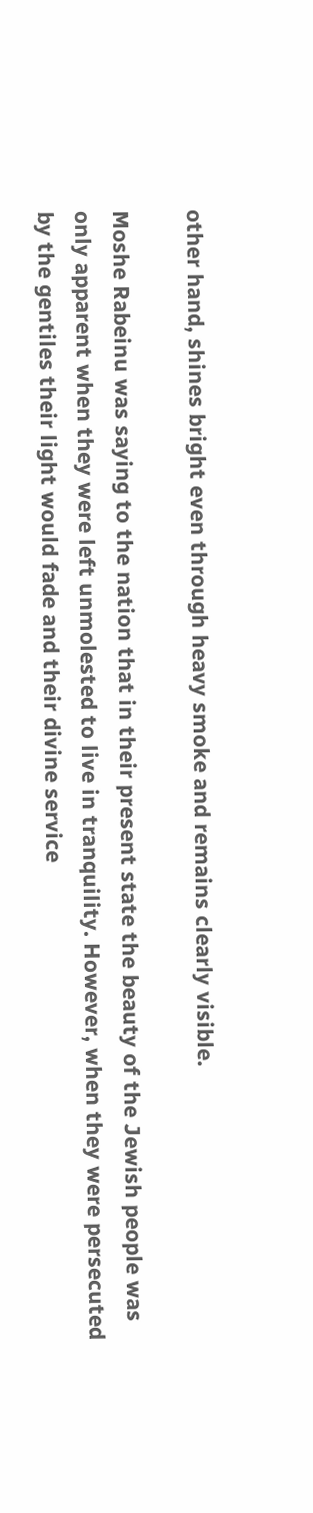other hand, shines bright even through heavy smoke and remains clearly visible.

Moshe Rabeinu was saying to the nation that in their present state the beauty of the Jewish people was only apparent when they were left unmolested to live in tranquility. However, when they were persecuted by the gentiles their light would fade and their divine service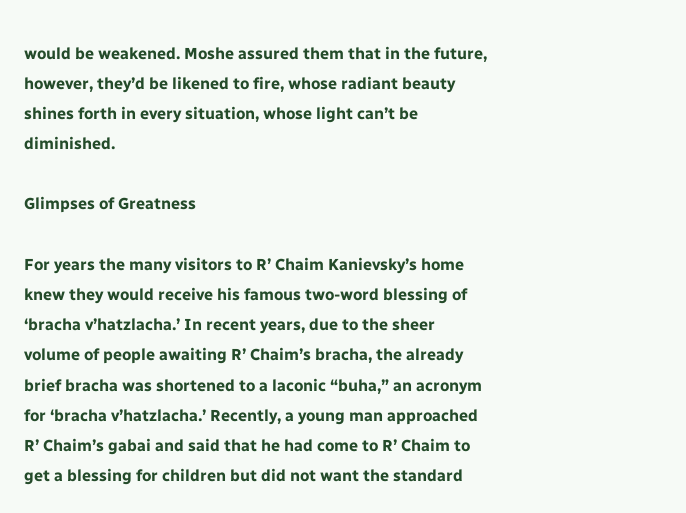would be weakened. Moshe assured them that in the future, however, they’d be likened to fire, whose radiant beauty shines forth in every situation, whose light can’t be diminished.

Glimpses of Greatness

For years the many visitors to R’ Chaim Kanievsky’s home knew they would receive his famous two-word blessing of ‘bracha v’hatzlacha.’ In recent years, due to the sheer volume of people awaiting R’ Chaim’s bracha, the already brief bracha was shortened to a laconic “buha,” an acronym for ‘bracha v’hatzlacha.’ Recently, a young man approached R’ Chaim’s gabai and said that he had come to R’ Chaim to get a blessing for children but did not want the standard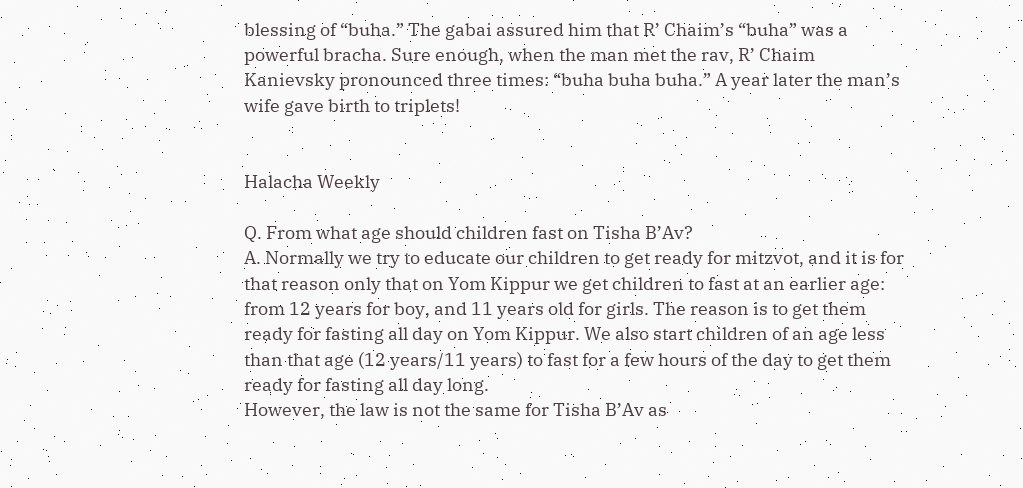blessing of “buha.” The gabai assured him that R’ Chaim’s “buha” was a powerful bracha. Sure enough, when the man met the rav, R’ Chaim Kanievsky pronounced three times: “buha buha buha.” A year later the man’s wife gave birth to triplets!


Halacha Weekly

Q. From what age should children fast on Tisha B’Av?
A. Normally we try to educate our children to get ready for mitzvot, and it is for that reason only that on Yom Kippur we get children to fast at an earlier age: from 12 years for boy, and 11 years old for girls. The reason is to get them ready for fasting all day on Yom Kippur. We also start children of an age less than that age (12 years/11 years) to fast for a few hours of the day to get them ready for fasting all day long.
However, the law is not the same for Tisha B’Av as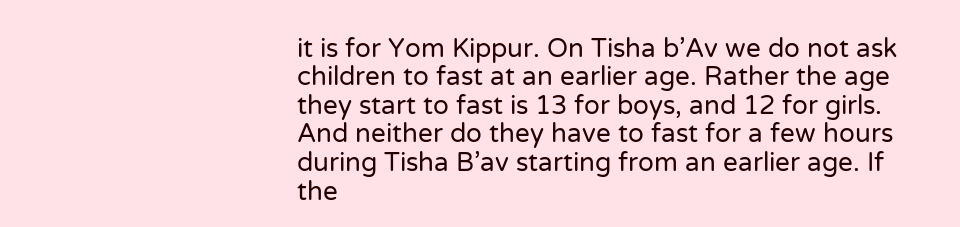it is for Yom Kippur. On Tisha b’Av we do not ask children to fast at an earlier age. Rather the age they start to fast is 13 for boys, and 12 for girls. And neither do they have to fast for a few hours during Tisha B’av starting from an earlier age. If the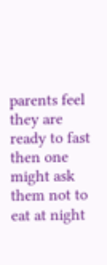parents feel they are ready to fast then one might ask them not to eat at night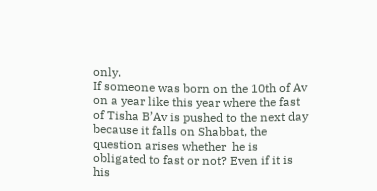only.
If someone was born on the 10th of Av on a year like this year where the fast of Tisha B’Av is pushed to the next day because it falls on Shabbat, the question arises whether  he is obligated to fast or not? Even if it is his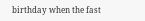birthday when the fast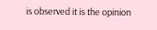is observed it is the opinion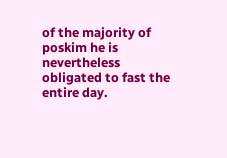of the majority of poskim he is nevertheless obligated to fast the entire day.